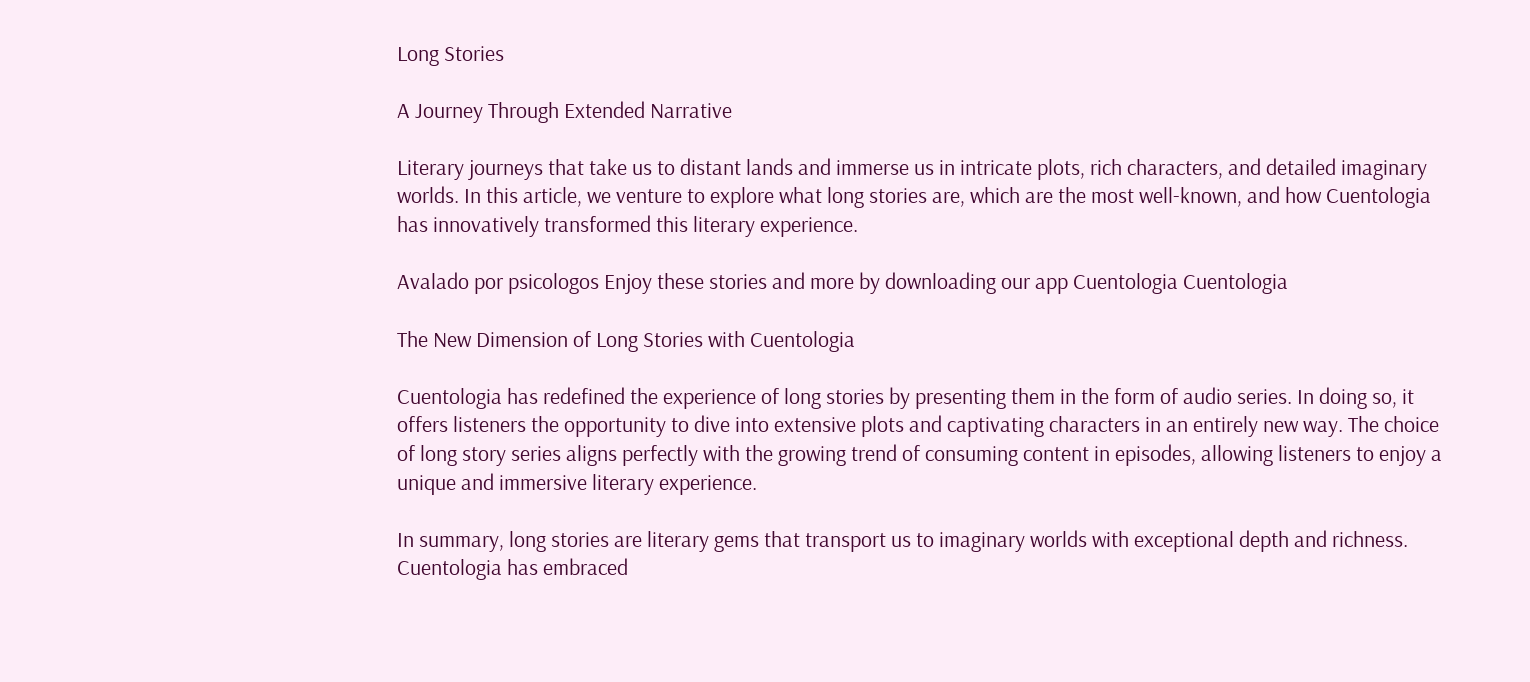Long Stories

A Journey Through Extended Narrative

Literary journeys that take us to distant lands and immerse us in intricate plots, rich characters, and detailed imaginary worlds. In this article, we venture to explore what long stories are, which are the most well-known, and how Cuentologia has innovatively transformed this literary experience.

Avalado por psicologos Enjoy these stories and more by downloading our app Cuentologia Cuentologia

The New Dimension of Long Stories with Cuentologia

Cuentologia has redefined the experience of long stories by presenting them in the form of audio series. In doing so, it offers listeners the opportunity to dive into extensive plots and captivating characters in an entirely new way. The choice of long story series aligns perfectly with the growing trend of consuming content in episodes, allowing listeners to enjoy a unique and immersive literary experience.

In summary, long stories are literary gems that transport us to imaginary worlds with exceptional depth and richness. Cuentologia has embraced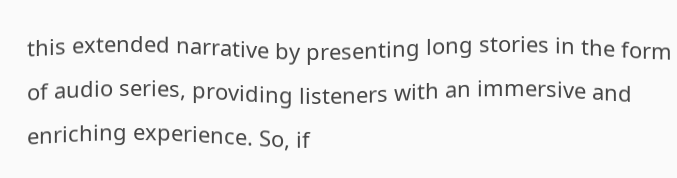this extended narrative by presenting long stories in the form of audio series, providing listeners with an immersive and enriching experience. So, if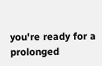you're ready for a prolonged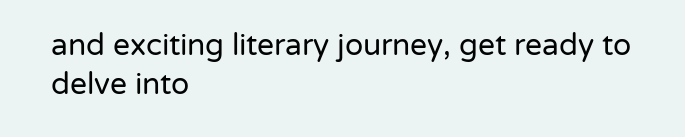and exciting literary journey, get ready to delve into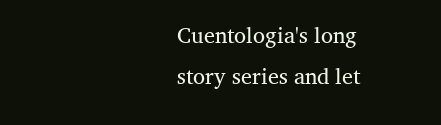Cuentologia's long story series and let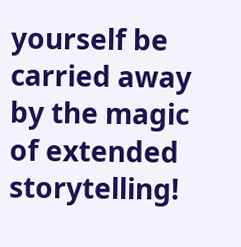yourself be carried away by the magic of extended storytelling!